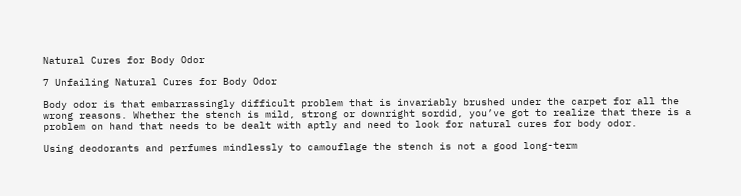Natural Cures for Body Odor

7 Unfailing Natural Cures for Body Odor

Body odor is that embarrassingly difficult problem that is invariably brushed under the carpet for all the wrong reasons. Whether the stench is mild, strong or downright sordid, you’ve got to realize that there is a problem on hand that needs to be dealt with aptly and need to look for natural cures for body odor.

Using deodorants and perfumes mindlessly to camouflage the stench is not a good long-term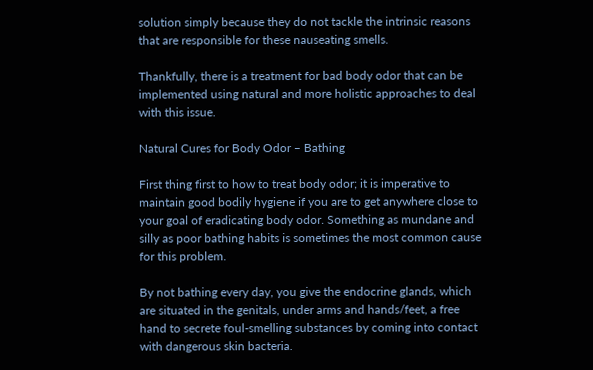solution simply because they do not tackle the intrinsic reasons that are responsible for these nauseating smells.

Thankfully, there is a treatment for bad body odor that can be implemented using natural and more holistic approaches to deal with this issue.

Natural Cures for Body Odor – Bathing

First thing first to how to treat body odor; it is imperative to maintain good bodily hygiene if you are to get anywhere close to your goal of eradicating body odor. Something as mundane and silly as poor bathing habits is sometimes the most common cause for this problem.

By not bathing every day, you give the endocrine glands, which are situated in the genitals, under arms and hands/feet, a free hand to secrete foul-smelling substances by coming into contact with dangerous skin bacteria.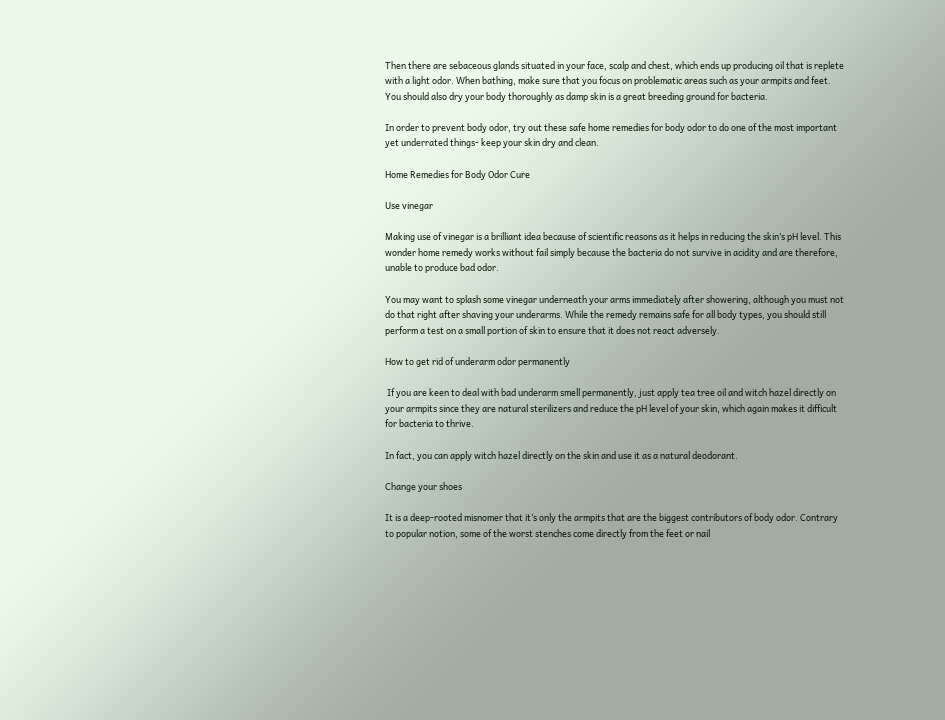Then there are sebaceous glands situated in your face, scalp and chest, which ends up producing oil that is replete with a light odor. When bathing, make sure that you focus on problematic areas such as your armpits and feet. You should also dry your body thoroughly as damp skin is a great breeding ground for bacteria.

In order to prevent body odor, try out these safe home remedies for body odor to do one of the most important yet underrated things- keep your skin dry and clean.

Home Remedies for Body Odor Cure

Use vinegar

Making use of vinegar is a brilliant idea because of scientific reasons as it helps in reducing the skin’s pH level. This wonder home remedy works without fail simply because the bacteria do not survive in acidity and are therefore, unable to produce bad odor.

You may want to splash some vinegar underneath your arms immediately after showering, although you must not do that right after shaving your underarms. While the remedy remains safe for all body types, you should still perform a test on a small portion of skin to ensure that it does not react adversely.

How to get rid of underarm odor permanently

 If you are keen to deal with bad underarm smell permanently, just apply tea tree oil and witch hazel directly on your armpits since they are natural sterilizers and reduce the pH level of your skin, which again makes it difficult for bacteria to thrive.

In fact, you can apply witch hazel directly on the skin and use it as a natural deodorant.

Change your shoes

It is a deep-rooted misnomer that it’s only the armpits that are the biggest contributors of body odor. Contrary to popular notion, some of the worst stenches come directly from the feet or nail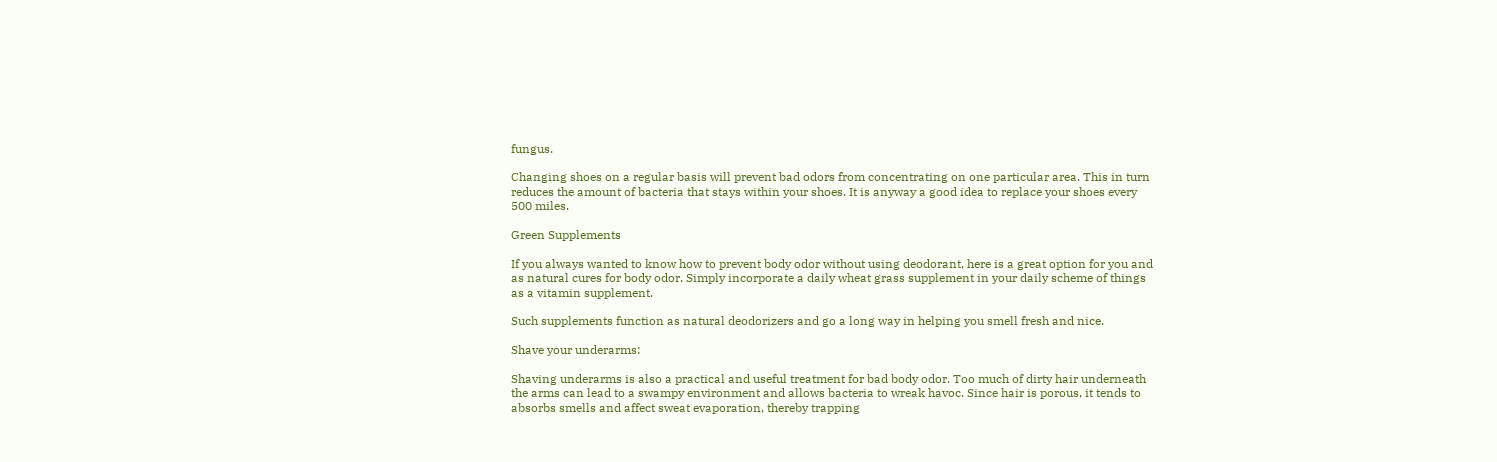fungus.

Changing shoes on a regular basis will prevent bad odors from concentrating on one particular area. This in turn reduces the amount of bacteria that stays within your shoes. It is anyway a good idea to replace your shoes every 500 miles.

Green Supplements

If you always wanted to know how to prevent body odor without using deodorant, here is a great option for you and as natural cures for body odor. Simply incorporate a daily wheat grass supplement in your daily scheme of things as a vitamin supplement.

Such supplements function as natural deodorizers and go a long way in helping you smell fresh and nice.

Shave your underarms:

Shaving underarms is also a practical and useful treatment for bad body odor. Too much of dirty hair underneath the arms can lead to a swampy environment and allows bacteria to wreak havoc. Since hair is porous, it tends to absorbs smells and affect sweat evaporation, thereby trapping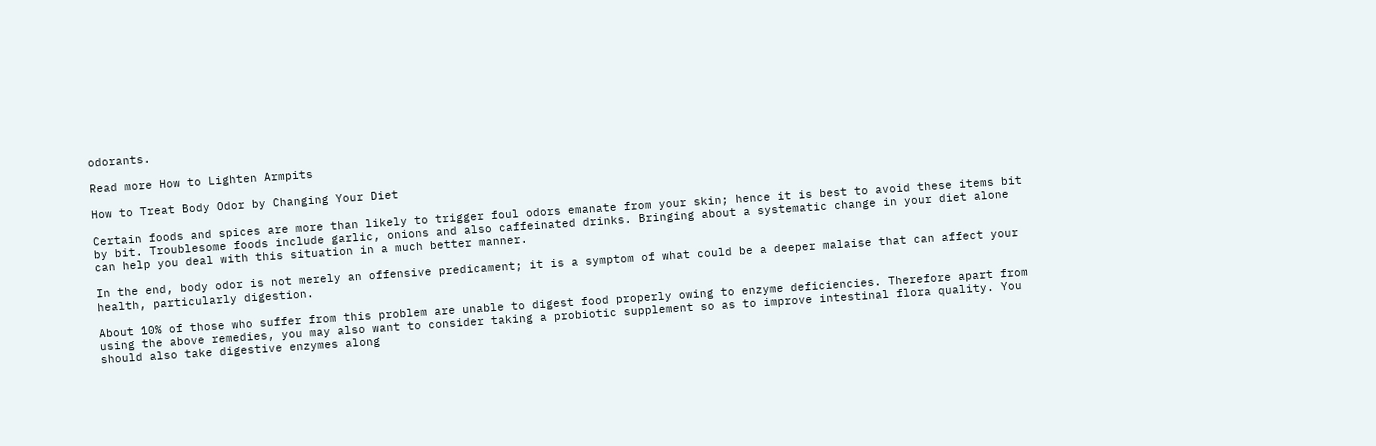odorants.

Read more How to Lighten Armpits

How to Treat Body Odor by Changing Your Diet

Certain foods and spices are more than likely to trigger foul odors emanate from your skin; hence it is best to avoid these items bit by bit. Troublesome foods include garlic, onions and also caffeinated drinks. Bringing about a systematic change in your diet alone can help you deal with this situation in a much better manner.

In the end, body odor is not merely an offensive predicament; it is a symptom of what could be a deeper malaise that can affect your health, particularly digestion.

About 10% of those who suffer from this problem are unable to digest food properly owing to enzyme deficiencies. Therefore apart from using the above remedies, you may also want to consider taking a probiotic supplement so as to improve intestinal flora quality. You should also take digestive enzymes along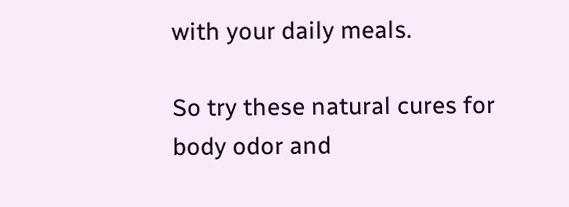with your daily meals.

So try these natural cures for body odor and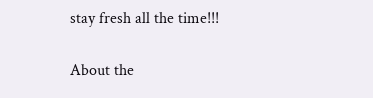stay fresh all the time!!!

About the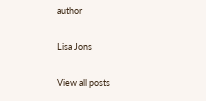author

Lisa Jons

View all posts